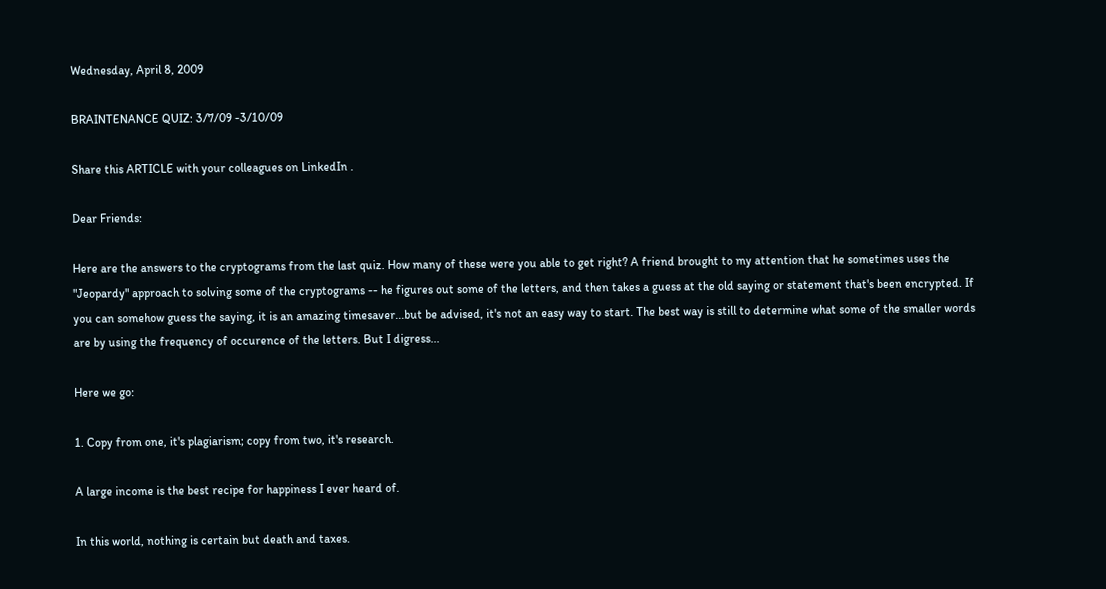Wednesday, April 8, 2009

BRAINTENANCE QUIZ: 3/7/09 -3/10/09

Share this ARTICLE with your colleagues on LinkedIn .

Dear Friends:

Here are the answers to the cryptograms from the last quiz. How many of these were you able to get right? A friend brought to my attention that he sometimes uses the "Jeopardy" approach to solving some of the cryptograms -- he figures out some of the letters, and then takes a guess at the old saying or statement that's been encrypted. If you can somehow guess the saying, it is an amazing timesaver...but be advised, it's not an easy way to start. The best way is still to determine what some of the smaller words are by using the frequency of occurence of the letters. But I digress...

Here we go:

1. Copy from one, it's plagiarism; copy from two, it's research.

A large income is the best recipe for happiness I ever heard of.

In this world, nothing is certain but death and taxes.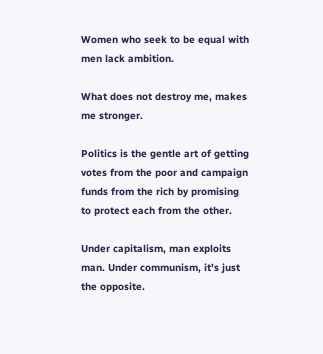Women who seek to be equal with men lack ambition.

What does not destroy me, makes me stronger.

Politics is the gentle art of getting votes from the poor and campaign funds from the rich by promising to protect each from the other.

Under capitalism, man exploits man. Under communism, it's just the opposite.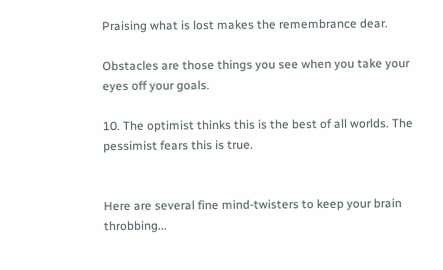Praising what is lost makes the remembrance dear.

Obstacles are those things you see when you take your eyes off your goals.

10. The optimist thinks this is the best of all worlds. The pessimist fears this is true.


Here are several fine mind-twisters to keep your brain throbbing...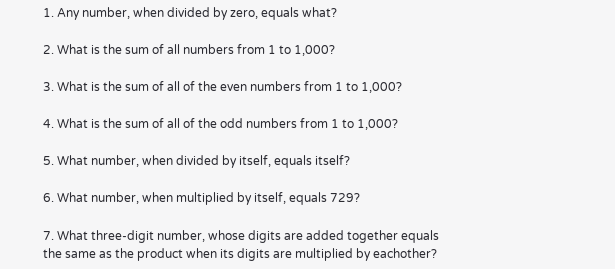1. Any number, when divided by zero, equals what?

2. What is the sum of all numbers from 1 to 1,000?

3. What is the sum of all of the even numbers from 1 to 1,000?

4. What is the sum of all of the odd numbers from 1 to 1,000?

5. What number, when divided by itself, equals itself?

6. What number, when multiplied by itself, equals 729?

7. What three-digit number, whose digits are added together equals the same as the product when its digits are multiplied by eachother?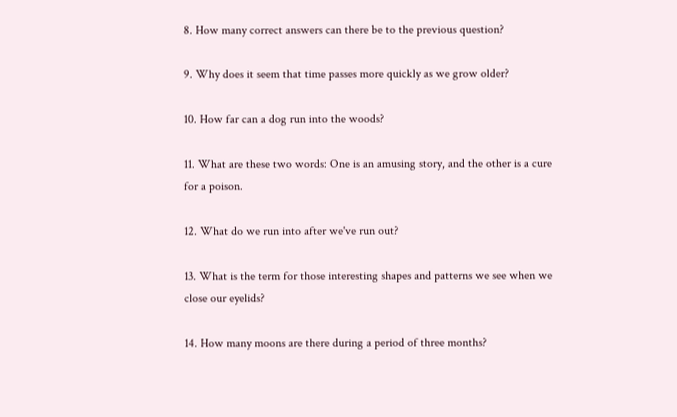8. How many correct answers can there be to the previous question?

9. Why does it seem that time passes more quickly as we grow older?

10. How far can a dog run into the woods?

11. What are these two words: One is an amusing story, and the other is a cure for a poison.

12. What do we run into after we've run out?

13. What is the term for those interesting shapes and patterns we see when we close our eyelids?

14. How many moons are there during a period of three months?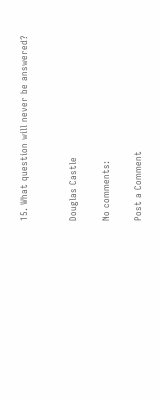15. What question will never be answered?


Douglas Castle

No comments:

Post a Comment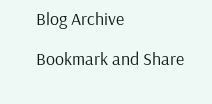Blog Archive

Bookmark and Share